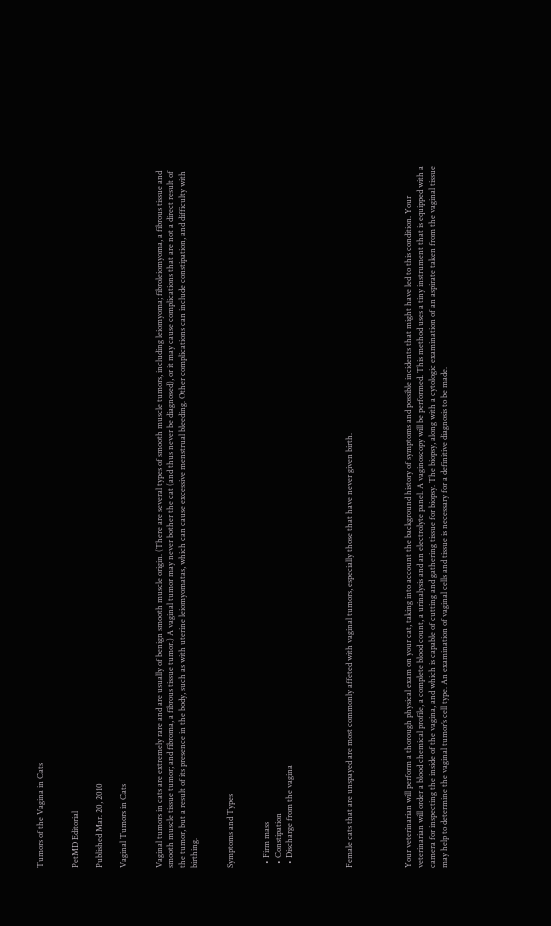Tumors of the Vagina in Cats


PetMD Editorial

Published Mar. 20, 2010

Vaginal Tumors in Cats


Vaginal tumors in cats are extremely rare and are usually of benign smooth muscle origin. (There are several types of smooth muscle tumors, including leiomyoma; fibroleiomyoma, a fibrous tissue and smooth muscle tissue tumor; and fibroma, a fibrous tissue tumor.) A vaginal tumor may never bother the cat (and thus never be diagnosed), or it may cause complications that are not a direct result of the tumor, but a result of its presence in the body, such as with uterine leiomyomatas, which can cause excessive menstrual bleeding. Other complications can include constipation, and difficulty with birthing.


Symptoms and Types


  • Firm mass
  • Constipation
  • Discharge from the vagina




Female cats that are unspayed are most commonly affeted with vaginal tumors, especially those that have never given birth.




Your veterinarian will perform a thorough physical exam on your cat, taking into account the background history of symptoms and possible incidents that might have led to this condition. Your veterinarian will order a blood chemical profile, a complete blood count, a urinalysis and an electrolyte panel. A vaginoscopy will be performed. This method uses a tiny instrument that is equipped with a camera for inspecting the inside of the vagina, and which is capable of cutting and gathering tissue for biopsy. The biopsy, along with a cytologic examination of an aspirate taken from the vaginal tissue may help to determine the vaginal tumor’s cell type. An examination of vaginal cells and tissue is necessary for a definitive diagnosis to be made.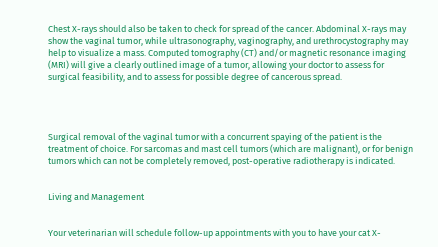Chest X-rays should also be taken to check for spread of the cancer. Abdominal X-rays may show the vaginal tumor, while ultrasonography, vaginography, and urethrocystography may help to visualize a mass. Computed tomography (CT) and/or magnetic resonance imaging (MRI) will give a clearly outlined image of a tumor, allowing your doctor to assess for surgical feasibility, and to assess for possible degree of cancerous spread.




Surgical removal of the vaginal tumor with a concurrent spaying of the patient is the treatment of choice. For sarcomas and mast cell tumors (which are malignant), or for benign tumors which can not be completely removed, post-operative radiotherapy is indicated.


Living and Management


Your veterinarian will schedule follow-up appointments with you to have your cat X-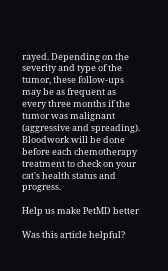rayed. Depending on the severity and type of the tumor, these follow-ups may be as frequent as every three months if the tumor was malignant (aggressive and spreading). Bloodwork will be done before each chemotherapy treatment to check on your cat's health status and progress.

Help us make PetMD better

Was this article helpful?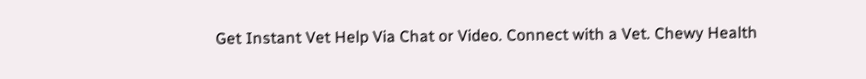Get Instant Vet Help Via Chat or Video. Connect with a Vet. Chewy Health